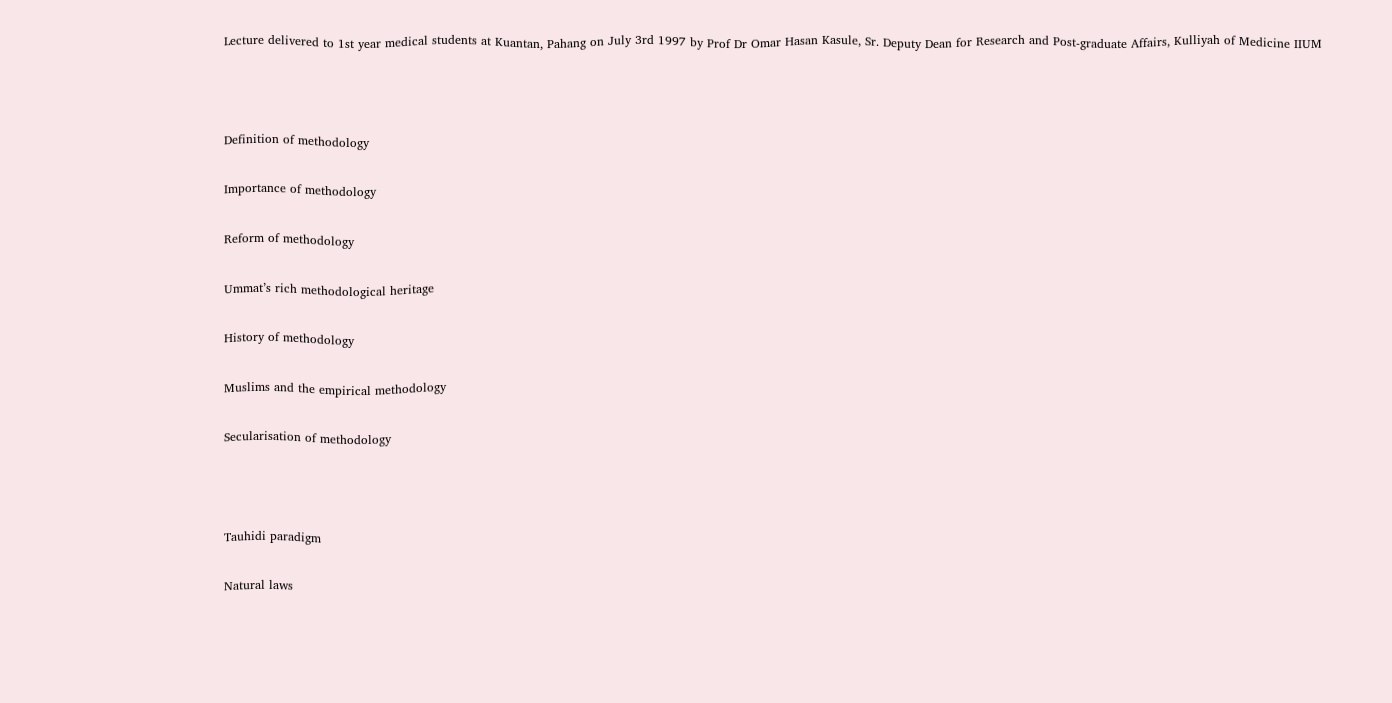Lecture delivered to 1st year medical students at Kuantan, Pahang on July 3rd 1997 by Prof Dr Omar Hasan Kasule, Sr. Deputy Dean for Research and Post-graduate Affairs, Kulliyah of Medicine IIUM



Definition of methodology

Importance of methodology

Reform of methodology

Ummat’s rich methodological heritage

History of methodology

Muslims and the empirical methodology

Secularisation of methodology



Tauhidi paradigm

Natural laws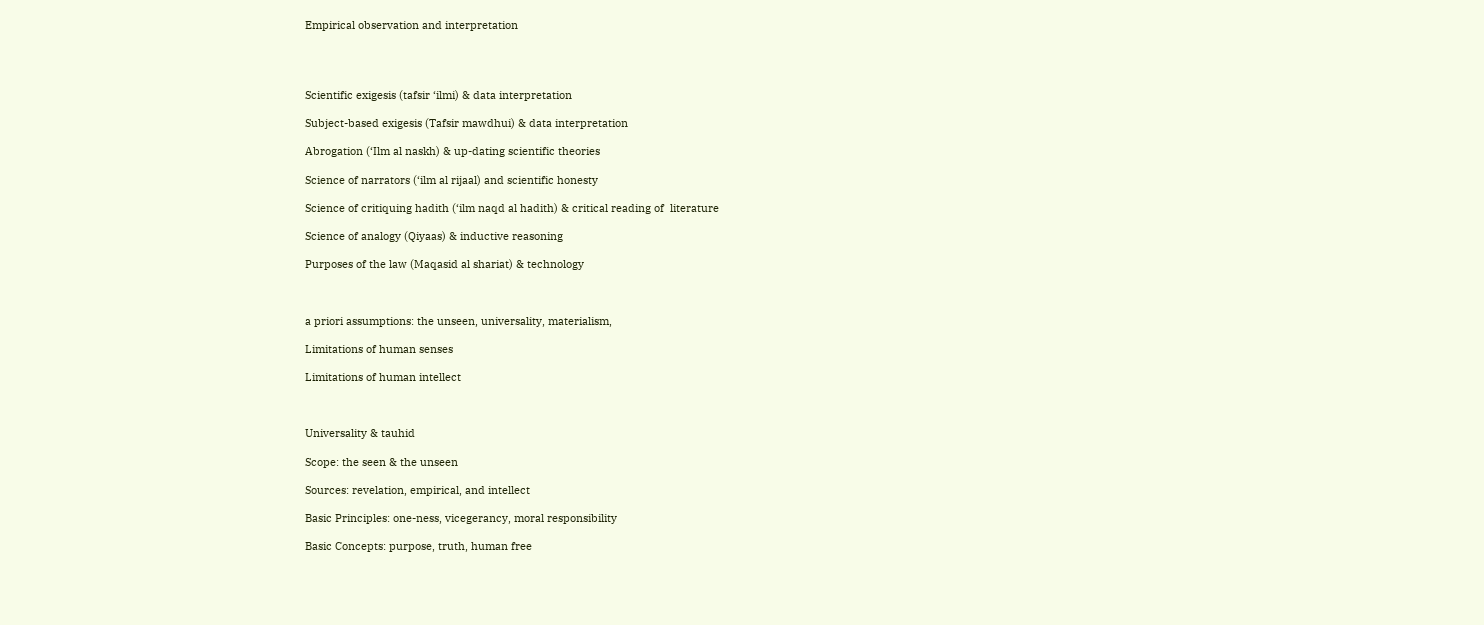Empirical observation and interpretation




Scientific exigesis (tafsir ‘ilmi) & data interpretation

Subject-based exigesis (Tafsir mawdhui) & data interpretation

Abrogation (‘Ilm al naskh) & up-dating scientific theories

Science of narrators (‘ilm al rijaal) and scientific honesty

Science of critiquing hadith (‘ilm naqd al hadith) & critical reading of  literature

Science of analogy (Qiyaas) & inductive reasoning

Purposes of the law (Maqasid al shariat) & technology



a priori assumptions: the unseen, universality, materialism,

Limitations of human senses

Limitations of human intellect



Universality & tauhid

Scope: the seen & the unseen

Sources: revelation, empirical, and intellect

Basic Principles: one-ness, vicegerancy, moral responsibility

Basic Concepts: purpose, truth, human free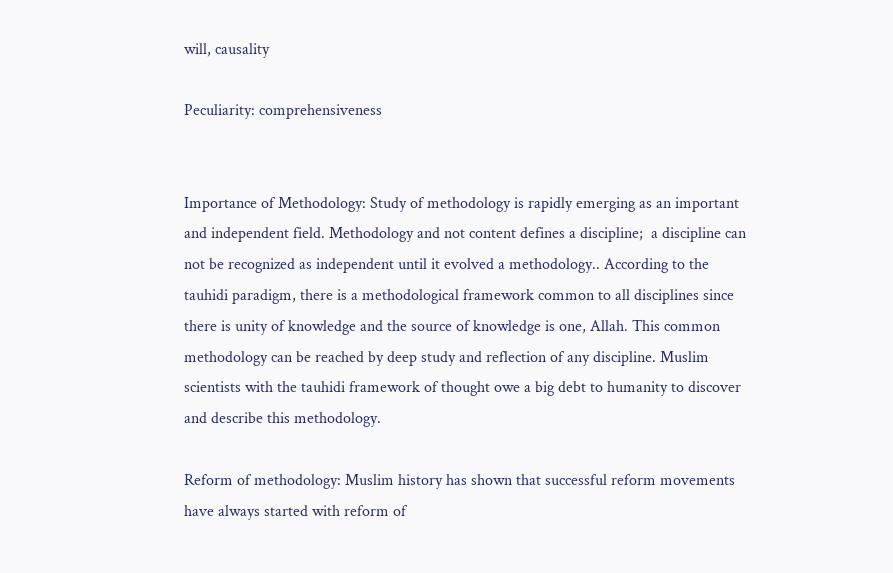will, causality

Peculiarity: comprehensiveness


Importance of Methodology: Study of methodology is rapidly emerging as an important and independent field. Methodology and not content defines a discipline;  a discipline can not be recognized as independent until it evolved a methodology.. According to the tauhidi paradigm, there is a methodological framework common to all disciplines since there is unity of knowledge and the source of knowledge is one, Allah. This common methodology can be reached by deep study and reflection of any discipline. Muslim scientists with the tauhidi framework of thought owe a big debt to humanity to discover and describe this methodology.

Reform of methodology: Muslim history has shown that successful reform movements have always started with reform of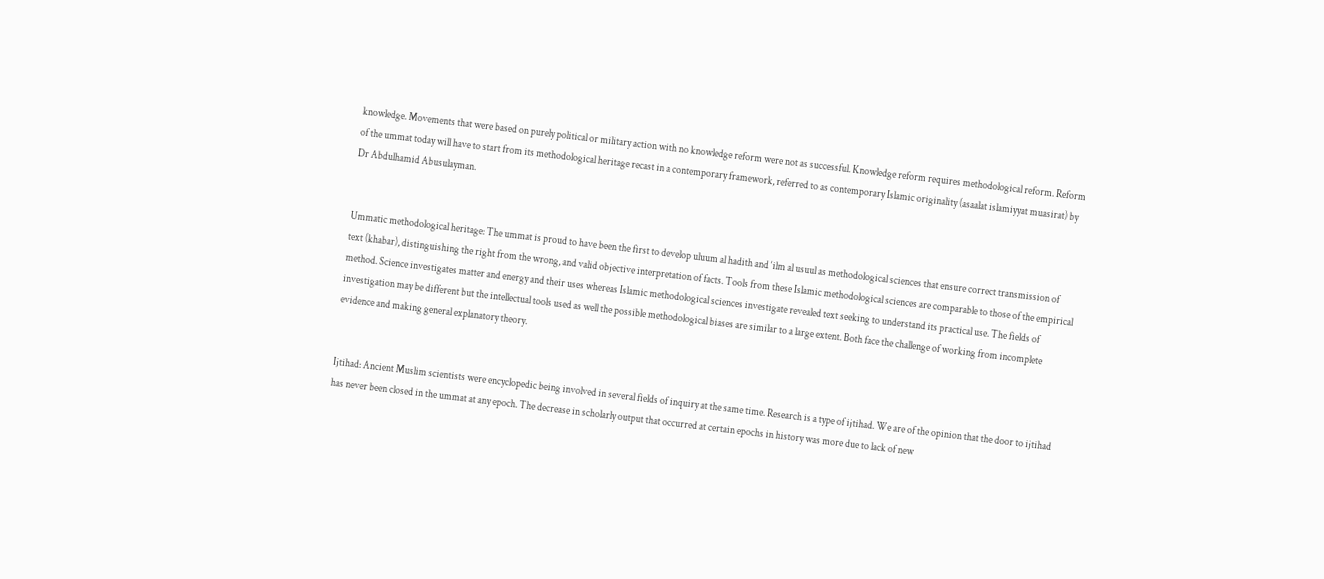knowledge. Movements that were based on purely political or military action with no knowledge reform were not as successful. Knowledge reform requires methodological reform. Reform of the ummat today will have to start from its methodological heritage recast in a contemporary framework, referred to as contemporary Islamic originality (asaalat islamiyyat muasirat) by Dr Abdulhamid Abusulayman.


Ummatic methodological heritage: The ummat is proud to have been the first to develop uluum al hadith and ‘ilm al usuul as methodological sciences that ensure correct transmission of text (khabar), distinguishing the right from the wrong, and valid objective interpretation of facts. Tools from these Islamic methodological sciences are comparable to those of the empirical method. Science investigates matter and energy and their uses whereas Islamic methodological sciences investigate revealed text seeking to understand its practical use. The fields of investigation may be different but the intellectual tools used as well the possible methodological biases are similar to a large extent. Both face the challenge of working from incomplete evidence and making general explanatory theory.


Ijtihad: Ancient Muslim scientists were encyclopedic being involved in several fields of inquiry at the same time. Research is a type of ijtihad. We are of the opinion that the door to ijtihad has never been closed in the ummat at any epoch. The decrease in scholarly output that occurred at certain epochs in history was more due to lack of new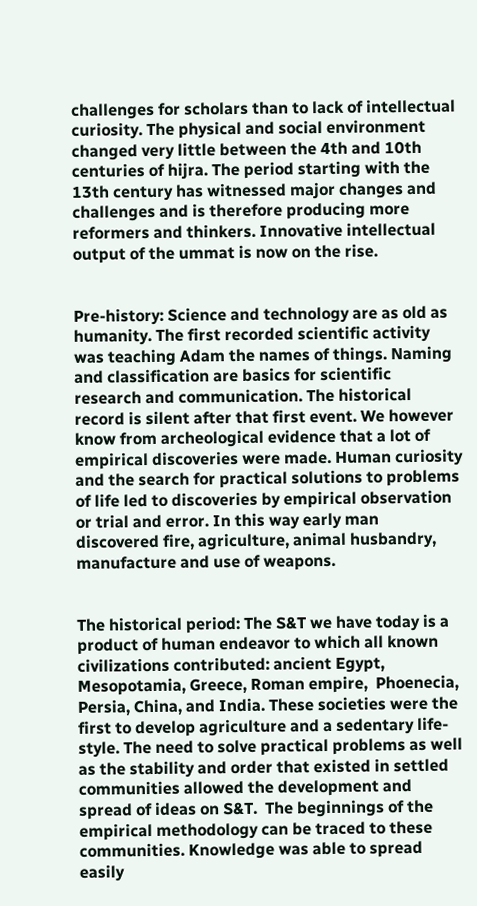challenges for scholars than to lack of intellectual curiosity. The physical and social environment changed very little between the 4th and 10th centuries of hijra. The period starting with the 13th century has witnessed major changes and challenges and is therefore producing more reformers and thinkers. Innovative intellectual output of the ummat is now on the rise.


Pre-history: Science and technology are as old as humanity. The first recorded scientific activity was teaching Adam the names of things. Naming and classification are basics for scientific research and communication. The historical record is silent after that first event. We however know from archeological evidence that a lot of empirical discoveries were made. Human curiosity and the search for practical solutions to problems of life led to discoveries by empirical observation or trial and error. In this way early man discovered fire, agriculture, animal husbandry, manufacture and use of weapons.


The historical period: The S&T we have today is a product of human endeavor to which all known civilizations contributed: ancient Egypt, Mesopotamia, Greece, Roman empire,  Phoenecia, Persia, China, and India. These societies were the first to develop agriculture and a sedentary life-style. The need to solve practical problems as well as the stability and order that existed in settled communities allowed the development and spread of ideas on S&T.  The beginnings of the empirical methodology can be traced to these communities. Knowledge was able to spread easily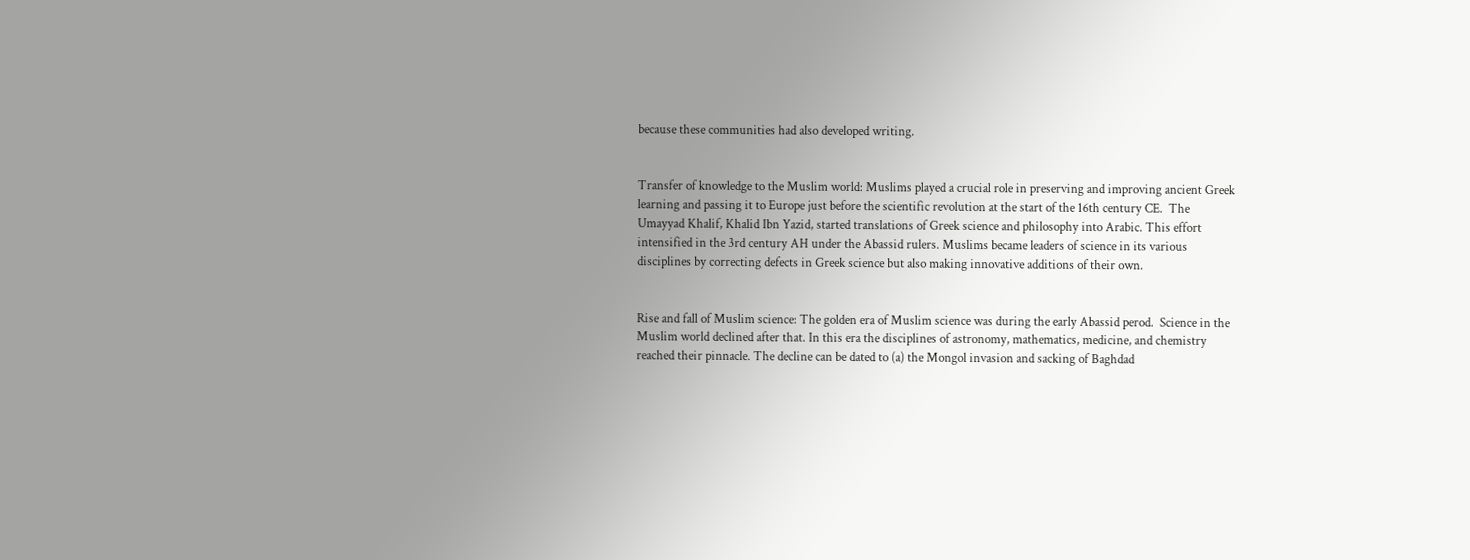because these communities had also developed writing.


Transfer of knowledge to the Muslim world: Muslims played a crucial role in preserving and improving ancient Greek learning and passing it to Europe just before the scientific revolution at the start of the 16th century CE.  The Umayyad Khalif, Khalid Ibn Yazid, started translations of Greek science and philosophy into Arabic. This effort intensified in the 3rd century AH under the Abassid rulers. Muslims became leaders of science in its various disciplines by correcting defects in Greek science but also making innovative additions of their own.


Rise and fall of Muslim science: The golden era of Muslim science was during the early Abassid perod.  Science in the Muslim world declined after that. In this era the disciplines of astronomy, mathematics, medicine, and chemistry reached their pinnacle. The decline can be dated to (a) the Mongol invasion and sacking of Baghdad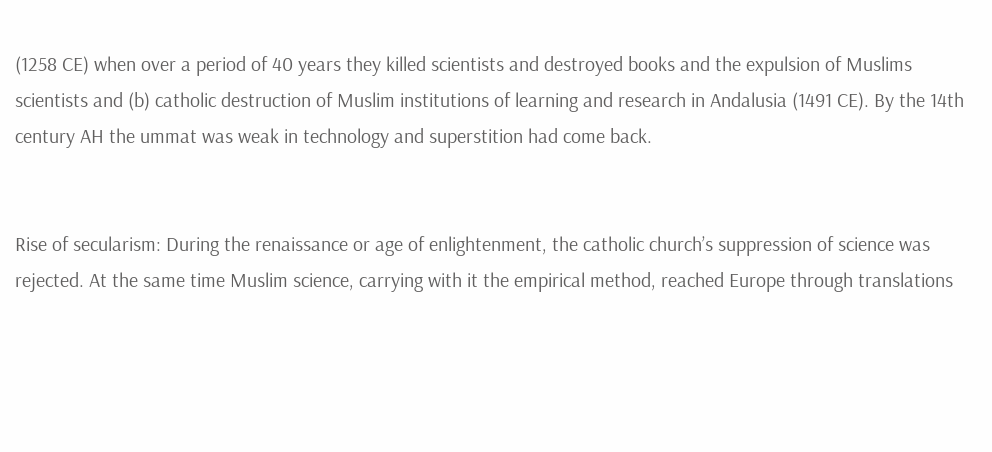(1258 CE) when over a period of 40 years they killed scientists and destroyed books and the expulsion of Muslims scientists and (b) catholic destruction of Muslim institutions of learning and research in Andalusia (1491 CE). By the 14th century AH the ummat was weak in technology and superstition had come back.


Rise of secularism: During the renaissance or age of enlightenment, the catholic church’s suppression of science was rejected. At the same time Muslim science, carrying with it the empirical method, reached Europe through translations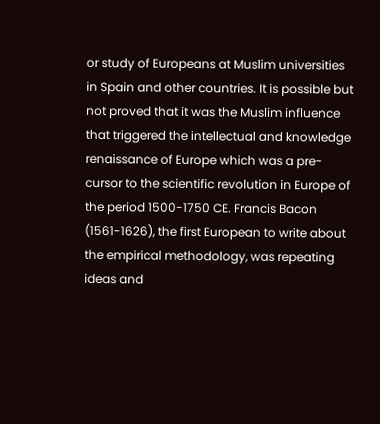or study of Europeans at Muslim universities in Spain and other countries. It is possible but not proved that it was the Muslim influence that triggered the intellectual and knowledge renaissance of Europe which was a pre-cursor to the scientific revolution in Europe of the period 1500-1750 CE. Francis Bacon (1561-1626), the first European to write about the empirical methodology, was repeating ideas and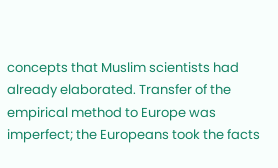concepts that Muslim scientists had already elaborated. Transfer of the empirical method to Europe was imperfect; the Europeans took the facts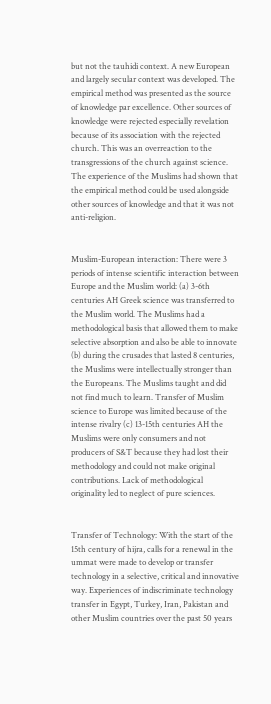but not the tauhidi context. A new European and largely secular context was developed. The empirical method was presented as the source of knowledge par excellence. Other sources of knowledge were rejected especially revelation because of its association with the rejected church. This was an overreaction to the transgressions of the church against science. The experience of the Muslims had shown that the empirical method could be used alongside other sources of knowledge and that it was not anti-religion.


Muslim-European interaction: There were 3 periods of intense scientific interaction between Europe and the Muslim world: (a) 3-6th centuries AH Greek science was transferred to the Muslim world. The Muslims had a methodological basis that allowed them to make selective absorption and also be able to innovate (b) during the crusades that lasted 8 centuries, the Muslims were intellectually stronger than the Europeans. The Muslims taught and did not find much to learn. Transfer of Muslim science to Europe was limited because of the intense rivalry (c) 13-15th centuries AH the Muslims were only consumers and not producers of S&T because they had lost their methodology and could not make original contributions. Lack of methodological originality led to neglect of pure sciences.


Transfer of Technology: With the start of the 15th century of hijra, calls for a renewal in the ummat were made to develop or transfer technology in a selective, critical and innovative way. Experiences of indiscriminate technology transfer in Egypt, Turkey, Iran, Pakistan and other Muslim countries over the past 50 years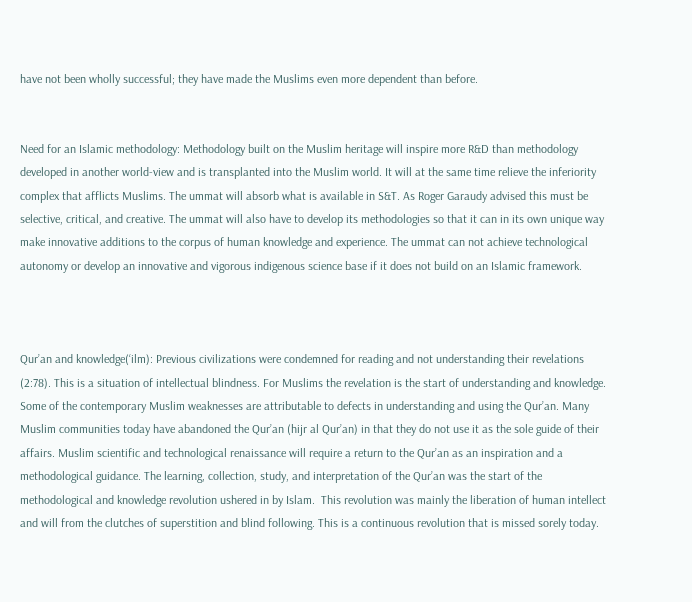have not been wholly successful; they have made the Muslims even more dependent than before.


Need for an Islamic methodology: Methodology built on the Muslim heritage will inspire more R&D than methodology developed in another world-view and is transplanted into the Muslim world. It will at the same time relieve the inferiority complex that afflicts Muslims. The ummat will absorb what is available in S&T. As Roger Garaudy advised this must be selective, critical, and creative. The ummat will also have to develop its methodologies so that it can in its own unique way make innovative additions to the corpus of human knowledge and experience. The ummat can not achieve technological autonomy or develop an innovative and vigorous indigenous science base if it does not build on an Islamic framework.



Qur’an and knowledge(‘ilm): Previous civilizations were condemned for reading and not understanding their revelations (2:78). This is a situation of intellectual blindness. For Muslims the revelation is the start of understanding and knowledge.  Some of the contemporary Muslim weaknesses are attributable to defects in understanding and using the Qur’an. Many Muslim communities today have abandoned the Qur’an (hijr al Qur’an) in that they do not use it as the sole guide of their affairs. Muslim scientific and technological renaissance will require a return to the Qur’an as an inspiration and a methodological guidance. The learning, collection, study, and interpretation of the Qur’an was the start of the methodological and knowledge revolution ushered in by Islam.  This revolution was mainly the liberation of human intellect and will from the clutches of superstition and blind following. This is a continuous revolution that is missed sorely today.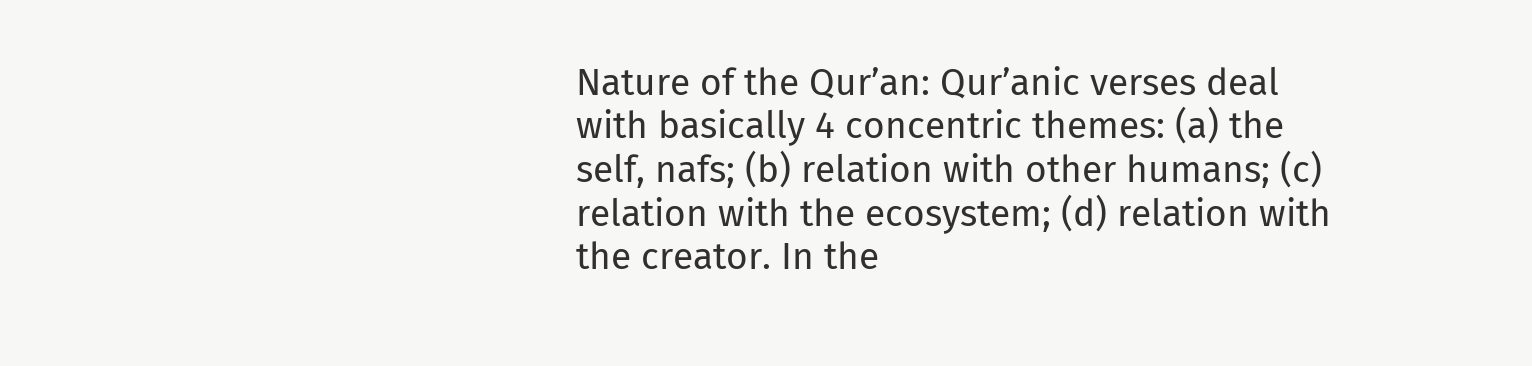Nature of the Qur’an: Qur’anic verses deal with basically 4 concentric themes: (a) the self, nafs; (b) relation with other humans; (c) relation with the ecosystem; (d) relation with the creator. In the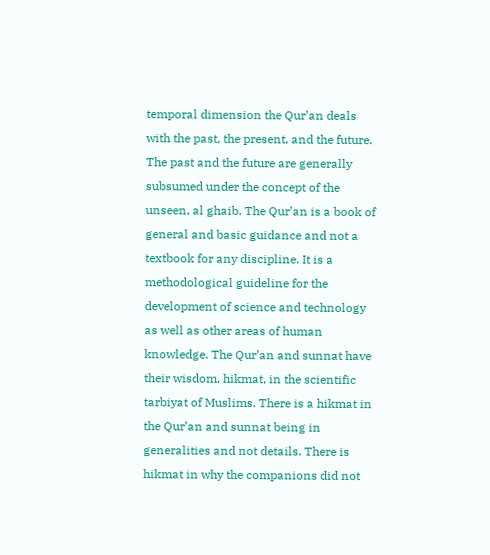temporal dimension the Qur’an deals with the past, the present, and the future. The past and the future are generally subsumed under the concept of the unseen, al ghaib. The Qur’an is a book of general and basic guidance and not a textbook for any discipline. It is a methodological guideline for the development of science and technology as well as other areas of human knowledge. The Qur’an and sunnat have their wisdom, hikmat, in the scientific tarbiyat of Muslims. There is a hikmat in the Qur’an and sunnat being in generalities and not details. There is hikmat in why the companions did not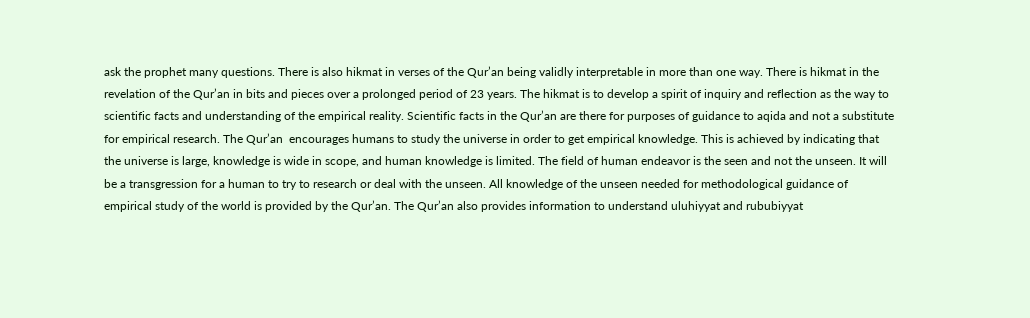ask the prophet many questions. There is also hikmat in verses of the Qur’an being validly interpretable in more than one way. There is hikmat in the revelation of the Qur’an in bits and pieces over a prolonged period of 23 years. The hikmat is to develop a spirit of inquiry and reflection as the way to scientific facts and understanding of the empirical reality. Scientific facts in the Qur’an are there for purposes of guidance to aqida and not a substitute for empirical research. The Qur’an  encourages humans to study the universe in order to get empirical knowledge. This is achieved by indicating that the universe is large, knowledge is wide in scope, and human knowledge is limited. The field of human endeavor is the seen and not the unseen. It will be a transgression for a human to try to research or deal with the unseen. All knowledge of the unseen needed for methodological guidance of empirical study of the world is provided by the Qur’an. The Qur’an also provides information to understand uluhiyyat and rububiyyat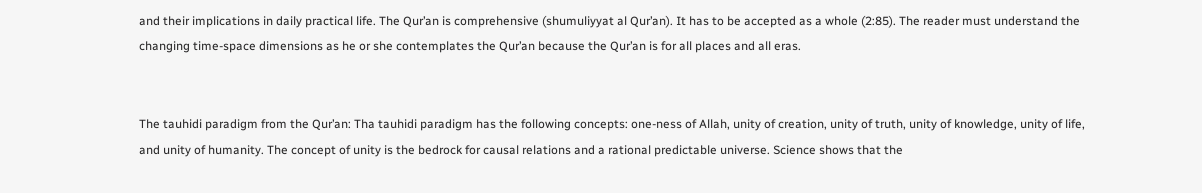and their implications in daily practical life. The Qur’an is comprehensive (shumuliyyat al Qur’an). It has to be accepted as a whole (2:85). The reader must understand the changing time-space dimensions as he or she contemplates the Qur’an because the Qur’an is for all places and all eras.


The tauhidi paradigm from the Qur’an: Tha tauhidi paradigm has the following concepts: one-ness of Allah, unity of creation, unity of truth, unity of knowledge, unity of life, and unity of humanity. The concept of unity is the bedrock for causal relations and a rational predictable universe. Science shows that the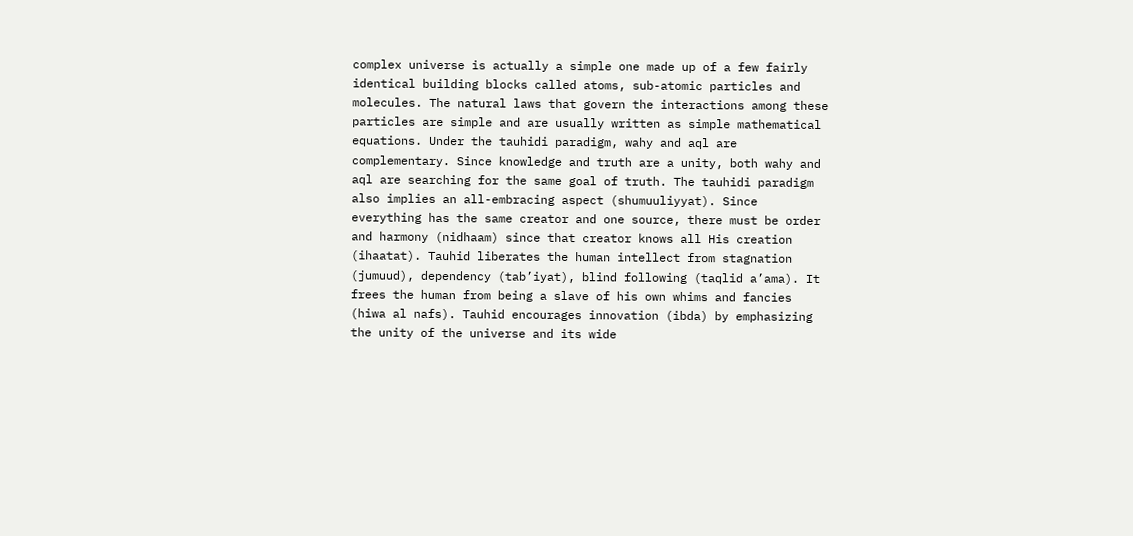complex universe is actually a simple one made up of a few fairly identical building blocks called atoms, sub-atomic particles and molecules. The natural laws that govern the interactions among these particles are simple and are usually written as simple mathematical equations. Under the tauhidi paradigm, wahy and aql are complementary. Since knowledge and truth are a unity, both wahy and aql are searching for the same goal of truth. The tauhidi paradigm also implies an all-embracing aspect (shumuuliyyat). Since everything has the same creator and one source, there must be order and harmony (nidhaam) since that creator knows all His creation (ihaatat). Tauhid liberates the human intellect from stagnation (jumuud), dependency (tab’iyat), blind following (taqlid a’ama). It frees the human from being a slave of his own whims and fancies (hiwa al nafs). Tauhid encourages innovation (ibda) by emphasizing the unity of the universe and its wide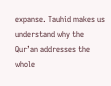expanse. Tauhid makes us understand why the Qur’an addresses the whole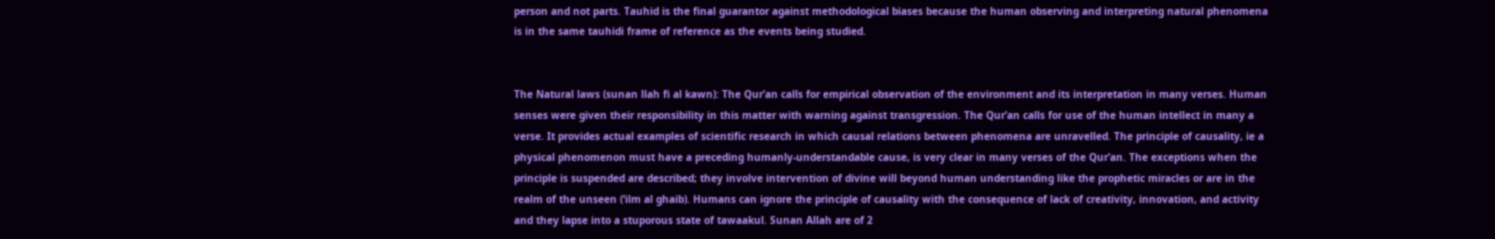person and not parts. Tauhid is the final guarantor against methodological biases because the human observing and interpreting natural phenomena is in the same tauhidi frame of reference as the events being studied.


The Natural laws (sunan llah fi al kawn): The Qur’an calls for empirical observation of the environment and its interpretation in many verses. Human senses were given their responsibility in this matter with warning against transgression. The Qur’an calls for use of the human intellect in many a verse. It provides actual examples of scientific research in which causal relations between phenomena are unravelled. The principle of causality, ie a physical phenomenon must have a preceding humanly-understandable cause, is very clear in many verses of the Qur’an. The exceptions when the principle is suspended are described; they involve intervention of divine will beyond human understanding like the prophetic miracles or are in the realm of the unseen (‘ilm al ghaib). Humans can ignore the principle of causality with the consequence of lack of creativity, innovation, and activity and they lapse into a stuporous state of tawaakul. Sunan Allah are of 2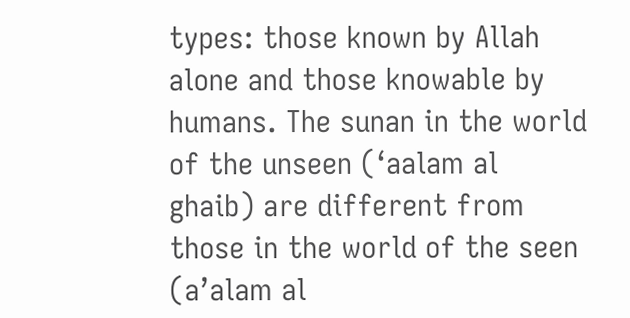types: those known by Allah alone and those knowable by humans. The sunan in the world of the unseen (‘aalam al ghaib) are different from those in the world of the seen (a’alam al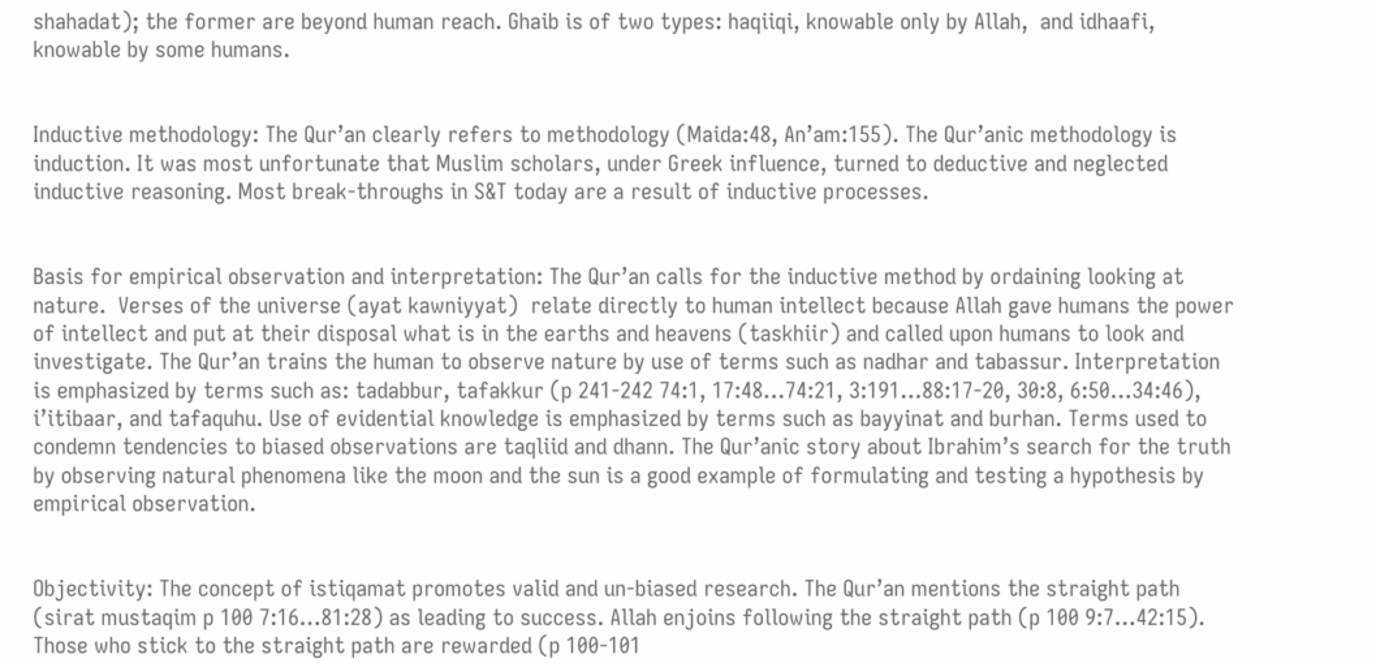shahadat); the former are beyond human reach. Ghaib is of two types: haqiiqi, knowable only by Allah,  and idhaafi, knowable by some humans.


Inductive methodology: The Qur’an clearly refers to methodology (Maida:48, An’am:155). The Qur’anic methodology is induction. It was most unfortunate that Muslim scholars, under Greek influence, turned to deductive and neglected inductive reasoning. Most break-throughs in S&T today are a result of inductive processes.


Basis for empirical observation and interpretation: The Qur’an calls for the inductive method by ordaining looking at nature.  Verses of the universe (ayat kawniyyat)  relate directly to human intellect because Allah gave humans the power of intellect and put at their disposal what is in the earths and heavens (taskhiir) and called upon humans to look and investigate. The Qur’an trains the human to observe nature by use of terms such as nadhar and tabassur. Interpretation is emphasized by terms such as: tadabbur, tafakkur (p 241-242 74:1, 17:48…74:21, 3:191…88:17-20, 30:8, 6:50…34:46), i’itibaar, and tafaquhu. Use of evidential knowledge is emphasized by terms such as bayyinat and burhan. Terms used to condemn tendencies to biased observations are taqliid and dhann. The Qur’anic story about Ibrahim’s search for the truth by observing natural phenomena like the moon and the sun is a good example of formulating and testing a hypothesis by empirical observation.


Objectivity: The concept of istiqamat promotes valid and un-biased research. The Qur’an mentions the straight path (sirat mustaqim p 100 7:16…81:28) as leading to success. Allah enjoins following the straight path (p 100 9:7…42:15). Those who stick to the straight path are rewarded (p 100-101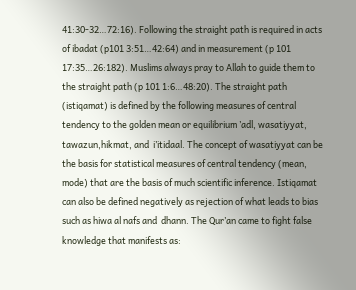41:30-32…72:16). Following the straight path is required in acts of ibadat (p101 3:51…42:64) and in measurement (p 101 17:35…26:182). Muslims always pray to Allah to guide them to the straight path (p 101 1:6…48:20). The straight path (istiqamat) is defined by the following measures of central tendency to the golden mean or equilibrium ’adl, wasatiyyat, tawazun,hikmat, and  i’itidaal. The concept of wasatiyyat can be the basis for statistical measures of central tendency (mean, mode) that are the basis of much scientific inference. Istiqamat can also be defined negatively as rejection of what leads to bias such as hiwa al nafs and  dhann. The Qur’an came to fight false knowledge that manifests as: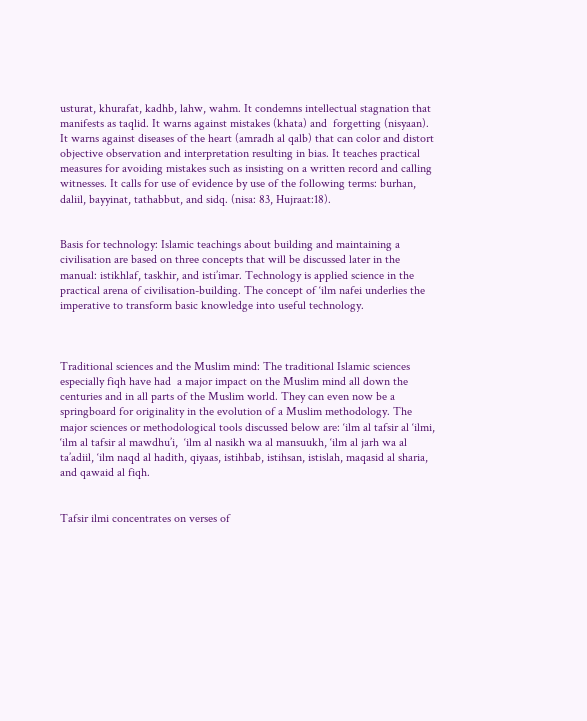usturat, khurafat, kadhb, lahw, wahm. It condemns intellectual stagnation that manifests as taqlid. It warns against mistakes (khata) and  forgetting (nisyaan). It warns against diseases of the heart (amradh al qalb) that can color and distort objective observation and interpretation resulting in bias. It teaches practical measures for avoiding mistakes such as insisting on a written record and calling witnesses. It calls for use of evidence by use of the following terms: burhan, daliil, bayyinat, tathabbut, and sidq. (nisa: 83, Hujraat:18).


Basis for technology: Islamic teachings about building and maintaining a civilisation are based on three concepts that will be discussed later in the manual: istikhlaf, taskhir, and isti’imar. Technology is applied science in the practical arena of civilisation-building. The concept of ‘ilm nafei underlies the imperative to transform basic knowledge into useful technology.



Traditional sciences and the Muslim mind: The traditional Islamic sciences especially fiqh have had  a major impact on the Muslim mind all down the centuries and in all parts of the Muslim world. They can even now be a springboard for originality in the evolution of a Muslim methodology. The major sciences or methodological tools discussed below are: ‘ilm al tafsir al ‘ilmi, ‘ilm al tafsir al mawdhu’i,  ‘ilm al nasikh wa al mansuukh, ‘ilm al jarh wa al ta’adiil, ‘ilm naqd al hadith, qiyaas, istihbab, istihsan, istislah, maqasid al sharia, and qawaid al fiqh.


Tafsir ilmi concentrates on verses of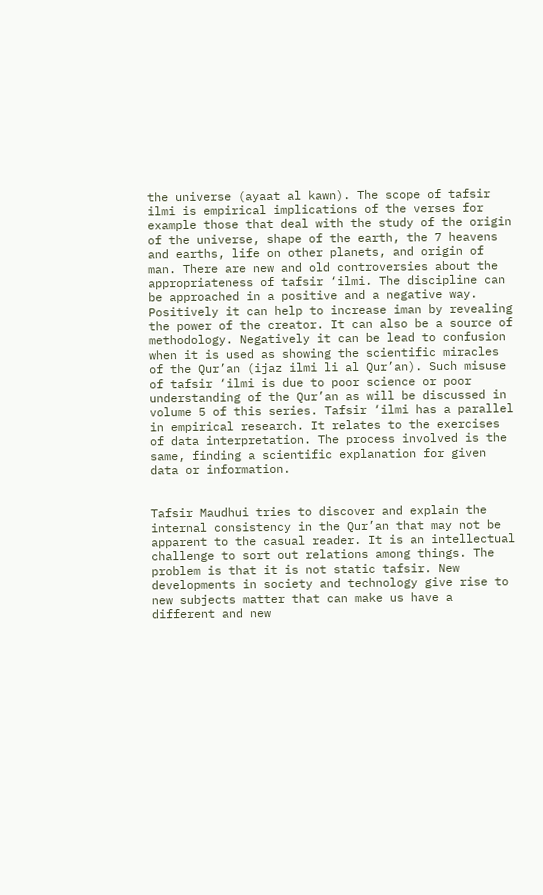the universe (ayaat al kawn). The scope of tafsir ilmi is empirical implications of the verses for example those that deal with the study of the origin of the universe, shape of the earth, the 7 heavens and earths, life on other planets, and origin of man. There are new and old controversies about the appropriateness of tafsir ‘ilmi. The discipline can be approached in a positive and a negative way. Positively it can help to increase iman by revealing the power of the creator. It can also be a source of methodology. Negatively it can be lead to confusion when it is used as showing the scientific miracles of the Qur’an (ijaz ilmi li al Qur’an). Such misuse of tafsir ‘ilmi is due to poor science or poor understanding of the Qur’an as will be discussed in volume 5 of this series. Tafsir ‘ilmi has a parallel in empirical research. It relates to the exercises of data interpretation. The process involved is the same, finding a scientific explanation for given data or information.


Tafsir Maudhui tries to discover and explain the internal consistency in the Qur’an that may not be apparent to the casual reader. It is an intellectual challenge to sort out relations among things. The problem is that it is not static tafsir. New developments in society and technology give rise to new subjects matter that can make us have a different and new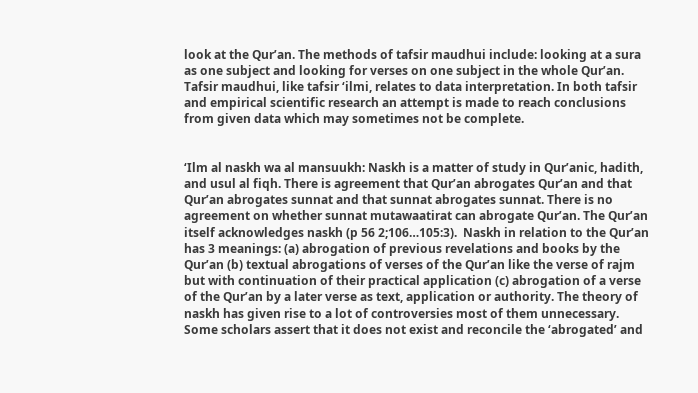look at the Qur’an. The methods of tafsir maudhui include: looking at a sura as one subject and looking for verses on one subject in the whole Qur’an. Tafsir maudhui, like tafsir ‘ilmi, relates to data interpretation. In both tafsir and empirical scientific research an attempt is made to reach conclusions from given data which may sometimes not be complete.


‘Ilm al naskh wa al mansuukh: Naskh is a matter of study in Qur’anic, hadith, and usul al fiqh. There is agreement that Qur’an abrogates Qur’an and that Qur’an abrogates sunnat and that sunnat abrogates sunnat. There is no agreement on whether sunnat mutawaatirat can abrogate Qur’an. The Qur’an itself acknowledges naskh (p 56 2;106…105:3).  Naskh in relation to the Qur’an has 3 meanings: (a) abrogation of previous revelations and books by the Qur’an (b) textual abrogations of verses of the Qur’an like the verse of rajm but with continuation of their practical application (c) abrogation of a verse of the Qur’an by a later verse as text, application or authority. The theory of naskh has given rise to a lot of controversies most of them unnecessary. Some scholars assert that it does not exist and reconcile the ‘abrogated’ and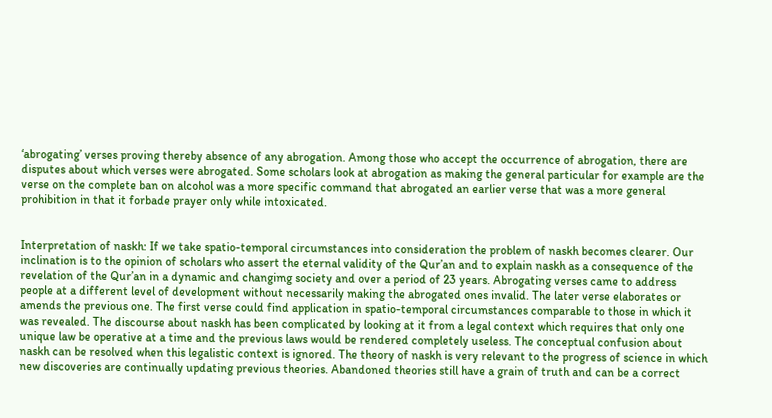‘abrogating’ verses proving thereby absence of any abrogation. Among those who accept the occurrence of abrogation, there are disputes about which verses were abrogated. Some scholars look at abrogation as making the general particular for example are the verse on the complete ban on alcohol was a more specific command that abrogated an earlier verse that was a more general prohibition in that it forbade prayer only while intoxicated.


Interpretation of naskh: If we take spatio-temporal circumstances into consideration the problem of naskh becomes clearer. Our inclination is to the opinion of scholars who assert the eternal validity of the Qur’an and to explain naskh as a consequence of the revelation of the Qur’an in a dynamic and changimg society and over a period of 23 years. Abrogating verses came to address people at a different level of development without necessarily making the abrogated ones invalid. The later verse elaborates or amends the previous one. The first verse could find application in spatio-temporal circumstances comparable to those in which it was revealed. The discourse about naskh has been complicated by looking at it from a legal context which requires that only one unique law be operative at a time and the previous laws would be rendered completely useless. The conceptual confusion about naskh can be resolved when this legalistic context is ignored. The theory of naskh is very relevant to the progress of science in which new discoveries are continually updating previous theories. Abandoned theories still have a grain of truth and can be a correct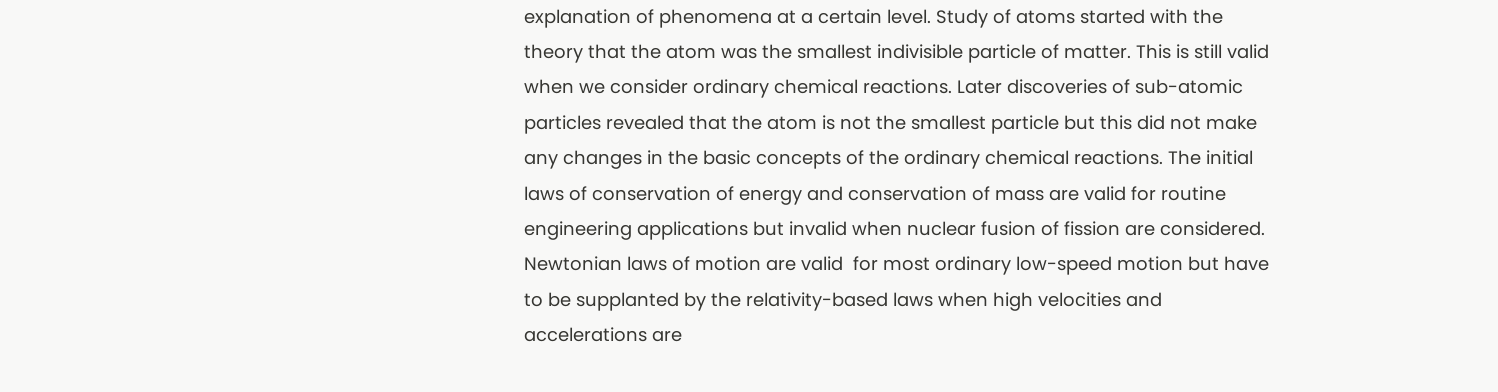explanation of phenomena at a certain level. Study of atoms started with the theory that the atom was the smallest indivisible particle of matter. This is still valid when we consider ordinary chemical reactions. Later discoveries of sub-atomic particles revealed that the atom is not the smallest particle but this did not make any changes in the basic concepts of the ordinary chemical reactions. The initial laws of conservation of energy and conservation of mass are valid for routine engineering applications but invalid when nuclear fusion of fission are considered. Newtonian laws of motion are valid  for most ordinary low-speed motion but have to be supplanted by the relativity-based laws when high velocities and accelerations are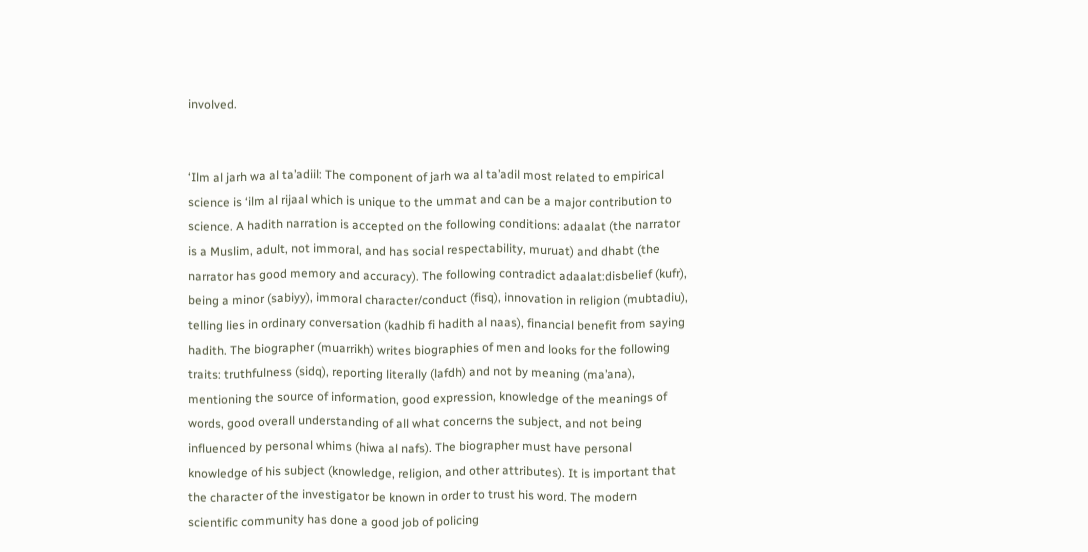involved.


‘Ilm al jarh wa al ta’adiil: The component of jarh wa al ta’adil most related to empirical science is ‘ilm al rijaal which is unique to the ummat and can be a major contribution to science. A hadith narration is accepted on the following conditions: adaalat (the narrator is a Muslim, adult, not immoral, and has social respectability, muruat) and dhabt (the narrator has good memory and accuracy). The following contradict adaalat:disbelief (kufr), being a minor (sabiyy), immoral character/conduct (fisq), innovation in religion (mubtadiu), telling lies in ordinary conversation (kadhib fi hadith al naas), financial benefit from saying hadith. The biographer (muarrikh) writes biographies of men and looks for the following traits: truthfulness (sidq), reporting literally (lafdh) and not by meaning (ma’ana), mentioning the source of information, good expression, knowledge of the meanings of words, good overall understanding of all what concerns the subject, and not being influenced by personal whims (hiwa al nafs). The biographer must have personal knowledge of his subject (knowledge, religion, and other attributes). It is important that the character of the investigator be known in order to trust his word. The modern scientific community has done a good job of policing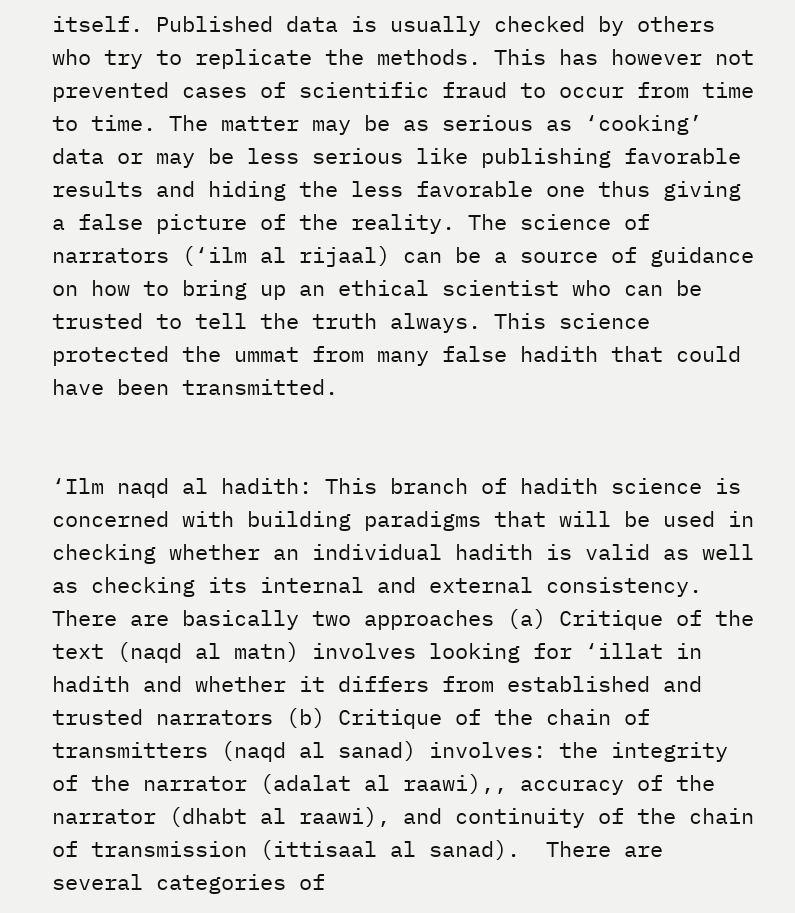itself. Published data is usually checked by others who try to replicate the methods. This has however not prevented cases of scientific fraud to occur from time to time. The matter may be as serious as ‘cooking’ data or may be less serious like publishing favorable results and hiding the less favorable one thus giving a false picture of the reality. The science of narrators (‘ilm al rijaal) can be a source of guidance on how to bring up an ethical scientist who can be trusted to tell the truth always. This science protected the ummat from many false hadith that could have been transmitted.


‘Ilm naqd al hadith: This branch of hadith science is concerned with building paradigms that will be used in checking whether an individual hadith is valid as well as checking its internal and external consistency. There are basically two approaches (a) Critique of the text (naqd al matn) involves looking for ‘illat in hadith and whether it differs from established and trusted narrators (b) Critique of the chain of transmitters (naqd al sanad) involves: the integrity of the narrator (adalat al raawi),, accuracy of the narrator (dhabt al raawi), and continuity of the chain of transmission (ittisaal al sanad).  There are several categories of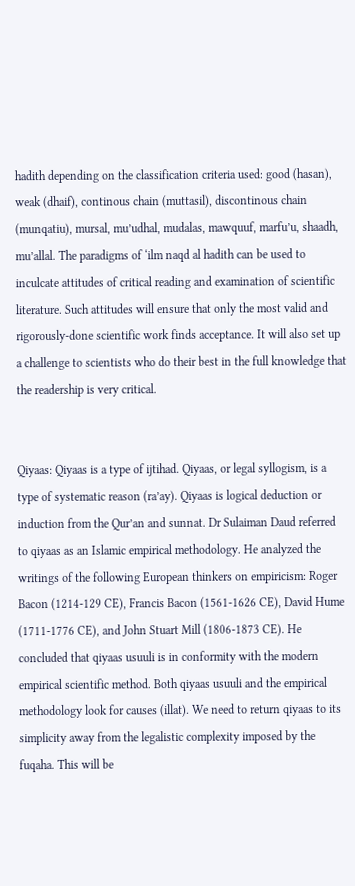hadith depending on the classification criteria used: good (hasan), weak (dhaif), continous chain (muttasil), discontinous chain (munqatiu), mursal, mu’udhal, mudalas, mawquuf, marfu’u, shaadh, mu’allal. The paradigms of ‘ilm naqd al hadith can be used to inculcate attitudes of critical reading and examination of scientific literature. Such attitudes will ensure that only the most valid and rigorously-done scientific work finds acceptance. It will also set up a challenge to scientists who do their best in the full knowledge that the readership is very critical.


Qiyaas: Qiyaas is a type of ijtihad. Qiyaas, or legal syllogism, is a type of systematic reason (ra’ay). Qiyaas is logical deduction or induction from the Qur’an and sunnat. Dr Sulaiman Daud referred to qiyaas as an Islamic empirical methodology. He analyzed the writings of the following European thinkers on empiricism: Roger Bacon (1214-129 CE), Francis Bacon (1561-1626 CE), David Hume (1711-1776 CE), and John Stuart Mill (1806-1873 CE). He concluded that qiyaas usuuli is in conformity with the modern empirical scientific method. Both qiyaas usuuli and the empirical methodology look for causes (illat). We need to return qiyaas to its simplicity away from the legalistic complexity imposed by the fuqaha. This will be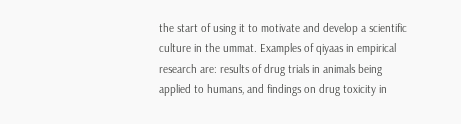the start of using it to motivate and develop a scientific culture in the ummat. Examples of qiyaas in empirical research are: results of drug trials in animals being applied to humans, and findings on drug toxicity in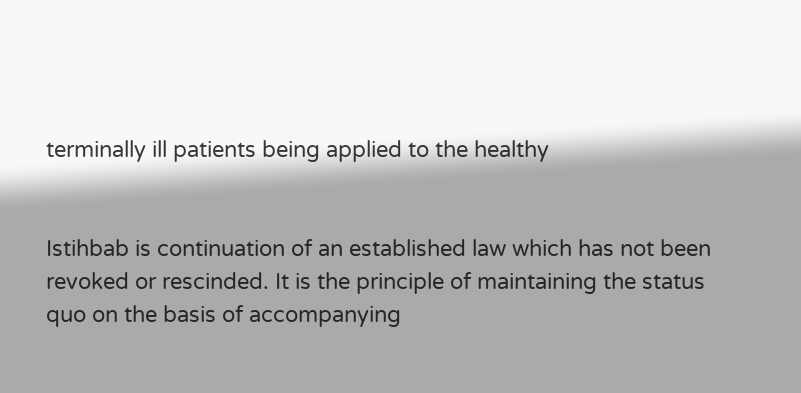terminally ill patients being applied to the healthy


Istihbab is continuation of an established law which has not been revoked or rescinded. It is the principle of maintaining the status quo on the basis of accompanying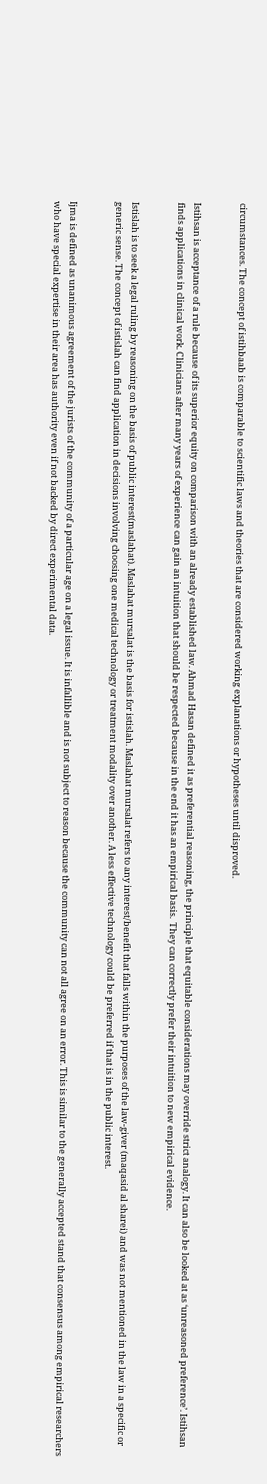circumstances. The concept of istihbaab is comparable to scientific laws and theories that are considered working explanations or hypotheses until disproved.


Istihsan is acceptance of a rule because of its superior equity on comparison with an already established law. Ahmad Hasan defined it as preferential reasoning, the principle that equitable considerations may override strict analogy. It can also be looked at as ‘unreasoned preference’. Istihsan finds applications in clinical work. Clinicians after many years of experience can gain an intuition that should be respected because in the end it has an empirical basis.  They can correctly prefer their intuition to new empirical evidence.


Istislah is to seek a legal ruling by reasoning on the basis of public interest(maslahat). Maslahat mursalat is the basis for istislah. Maslahat mursalat refers to any interest/benefit that falls within the purposes of the law-giver (maqasid al sharei) and was not mentioned in the law in a specific or generic sense. The concept of istislah can find application in decisions involving choosing one medical technology or treatment modality over another. A less effective technology could be preferred if that is in the public interest.


Ijma is defined as unanimous agreement of the jurists of the community of a particular age on a legal issue. It is infallible and is not subject to reason because the community can not all agree on an error. This is similar to the generally accepted stand that consensus among empirical researchers who have special expertise in their area has authority even if not backed by direct experimental data.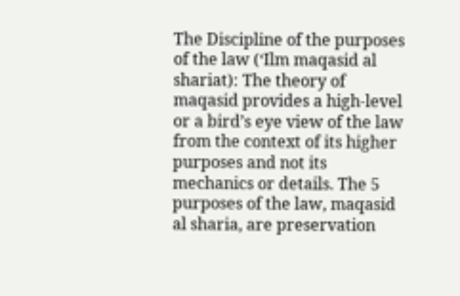The Discipline of the purposes of the law (‘Ilm maqasid al shariat): The theory of maqasid provides a high-level or a bird’s eye view of the law from the context of its higher purposes and not its mechanics or details. The 5 purposes of the law, maqasid al sharia, are preservation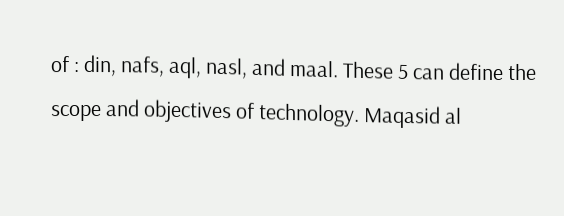of : din, nafs, aql, nasl, and maal. These 5 can define the scope and objectives of technology. Maqasid al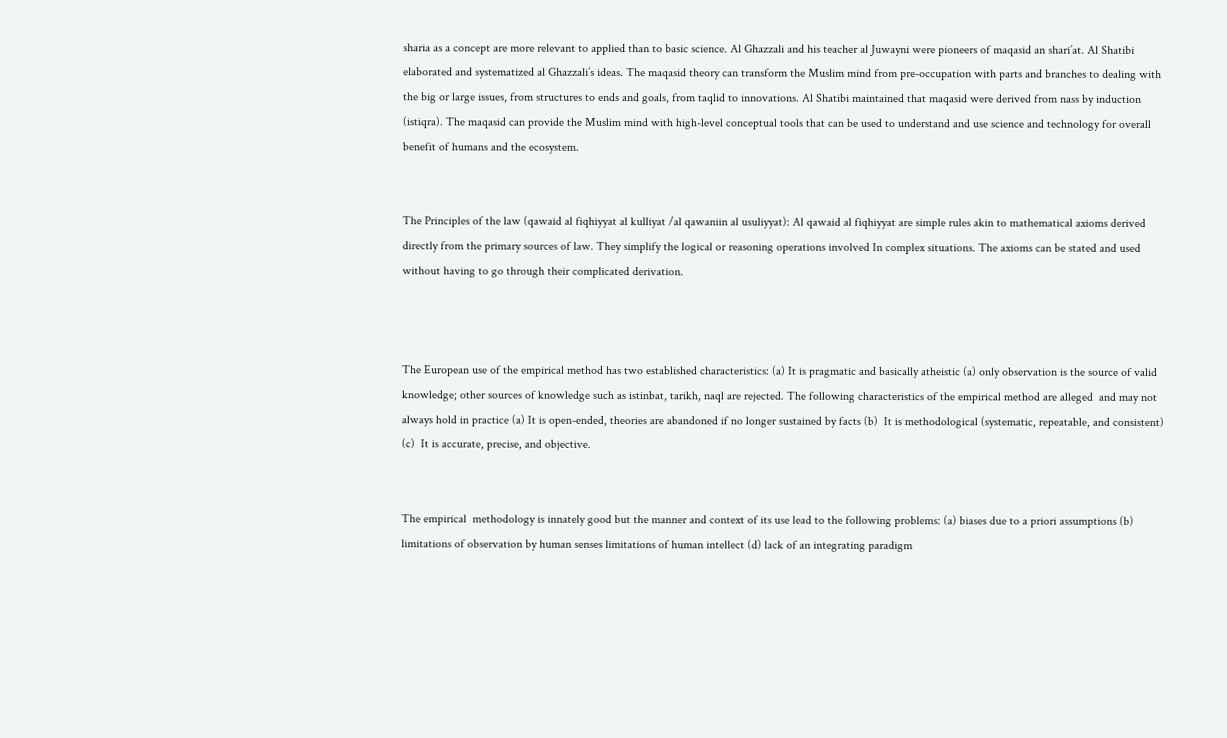sharia as a concept are more relevant to applied than to basic science. Al Ghazzali and his teacher al Juwayni were pioneers of maqasid an shari’at. Al Shatibi elaborated and systematized al Ghazzali’s ideas. The maqasid theory can transform the Muslim mind from pre-occupation with parts and branches to dealing with the big or large issues, from structures to ends and goals, from taqlid to innovations. Al Shatibi maintained that maqasid were derived from nass by induction (istiqra). The maqasid can provide the Muslim mind with high-level conceptual tools that can be used to understand and use science and technology for overall benefit of humans and the ecosystem.


The Principles of the law (qawaid al fiqhiyyat al kulliyat /al qawaniin al usuliyyat): Al qawaid al fiqhiyyat are simple rules akin to mathematical axioms derived directly from the primary sources of law. They simplify the logical or reasoning operations involved In complex situations. The axioms can be stated and used without having to go through their complicated derivation.



The European use of the empirical method has two established characteristics: (a) It is pragmatic and basically atheistic (a) only observation is the source of valid knowledge; other sources of knowledge such as istinbat, tarikh, naql are rejected. The following characteristics of the empirical method are alleged  and may not always hold in practice (a) It is open-ended, theories are abandoned if no longer sustained by facts (b)  It is methodological (systematic, repeatable, and consistent) (c)  It is accurate, precise, and objective.


The empirical  methodology is innately good but the manner and context of its use lead to the following problems: (a) biases due to a priori assumptions (b) limitations of observation by human senses limitations of human intellect (d) lack of an integrating paradigm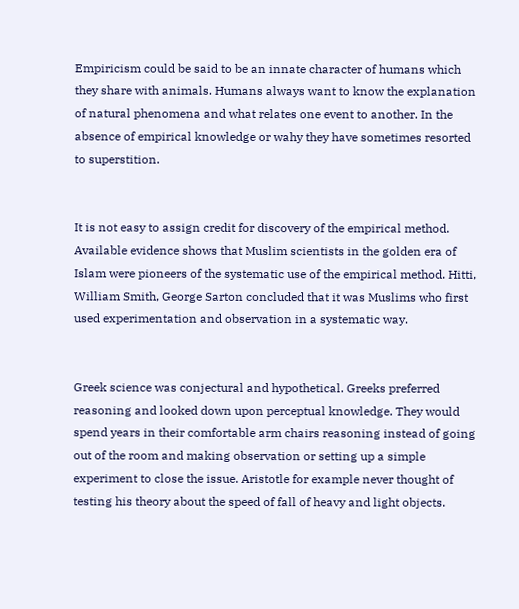Empiricism could be said to be an innate character of humans which they share with animals. Humans always want to know the explanation of natural phenomena and what relates one event to another. In the absence of empirical knowledge or wahy they have sometimes resorted to superstition.


It is not easy to assign credit for discovery of the empirical method. Available evidence shows that Muslim scientists in the golden era of Islam were pioneers of the systematic use of the empirical method. Hitti, William Smith, George Sarton concluded that it was Muslims who first used experimentation and observation in a systematic way.


Greek science was conjectural and hypothetical. Greeks preferred reasoning and looked down upon perceptual knowledge. They would spend years in their comfortable arm chairs reasoning instead of going out of the room and making observation or setting up a simple experiment to close the issue. Aristotle for example never thought of testing his theory about the speed of fall of heavy and light objects.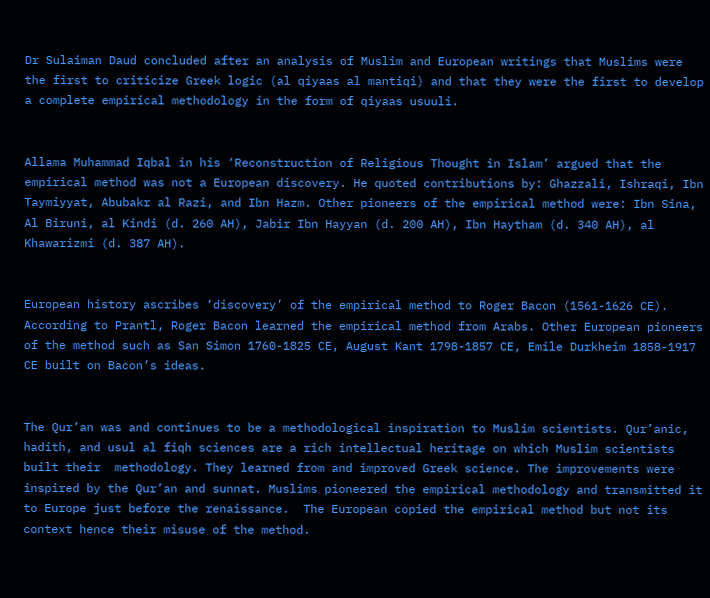Dr Sulaiman Daud concluded after an analysis of Muslim and European writings that Muslims were the first to criticize Greek logic (al qiyaas al mantiqi) and that they were the first to develop a complete empirical methodology in the form of qiyaas usuuli.


Allama Muhammad Iqbal in his ‘Reconstruction of Religious Thought in Islam’ argued that the empirical method was not a European discovery. He quoted contributions by: Ghazzali, Ishraqi, Ibn Taymiyyat, Abubakr al Razi, and Ibn Hazm. Other pioneers of the empirical method were: Ibn Sina, Al Biruni, al Kindi (d. 260 AH), Jabir Ibn Hayyan (d. 200 AH), Ibn Haytham (d. 340 AH), al Khawarizmi (d. 387 AH).


European history ascribes ‘discovery’ of the empirical method to Roger Bacon (1561-1626 CE). According to Prantl, Roger Bacon learned the empirical method from Arabs. Other European pioneers of the method such as San Simon 1760-1825 CE, August Kant 1798-1857 CE, Emile Durkheim 1858-1917 CE built on Bacon’s ideas.


The Qur’an was and continues to be a methodological inspiration to Muslim scientists. Qur’anic, hadith, and usul al fiqh sciences are a rich intellectual heritage on which Muslim scientists built their  methodology. They learned from and improved Greek science. The improvements were inspired by the Qur’an and sunnat. Muslims pioneered the empirical methodology and transmitted it to Europe just before the renaissance.  The European copied the empirical method but not its context hence their misuse of the method.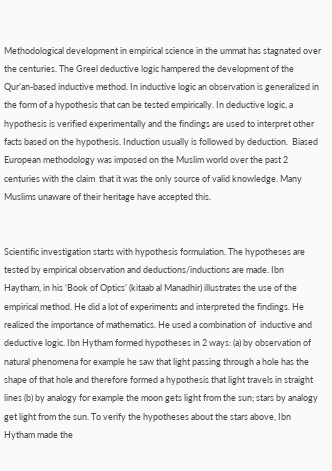Methodological development in empirical science in the ummat has stagnated over the centuries. The Greel deductive logic hampered the development of the Qur’an-based inductive method. In inductive logic an observation is generalized in the form of a hypothesis that can be tested empirically. In deductive logic, a hypothesis is verified experimentally and the findings are used to interpret other facts based on the hypothesis. Induction usually is followed by deduction.  Biased European methodology was imposed on the Muslim world over the past 2 centuries with the claim  that it was the only source of valid knowledge. Many Muslims unaware of their heritage have accepted this.


Scientific investigation starts with hypothesis formulation. The hypotheses are tested by empirical observation and deductions/inductions are made. Ibn Haytham, in his ‘Book of Optics’ (kitaab al Manadhir) illustrates the use of the empirical method. He did a lot of experiments and interpreted the findings. He realized the importance of mathematics. He used a combination of  inductive and deductive logic. Ibn Hytham formed hypotheses in 2 ways: (a) by observation of natural phenomena for example he saw that light passing through a hole has the shape of that hole and therefore formed a hypothesis that light travels in straight lines (b) by analogy for example the moon gets light from the sun; stars by analogy get light from the sun. To verify the hypotheses about the stars above, Ibn Hytham made the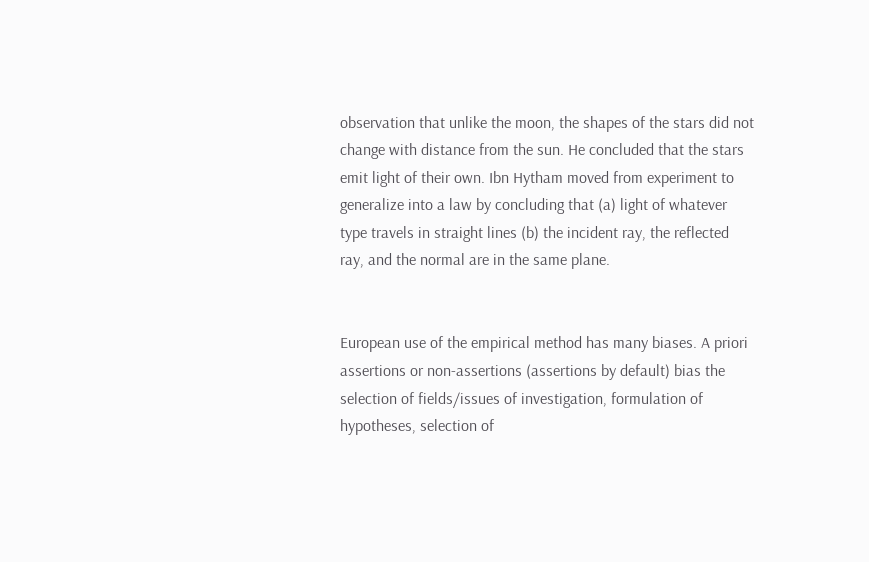observation that unlike the moon, the shapes of the stars did not change with distance from the sun. He concluded that the stars emit light of their own. Ibn Hytham moved from experiment to generalize into a law by concluding that (a) light of whatever type travels in straight lines (b) the incident ray, the reflected ray, and the normal are in the same plane.


European use of the empirical method has many biases. A priori assertions or non-assertions (assertions by default) bias the selection of fields/issues of investigation, formulation of hypotheses, selection of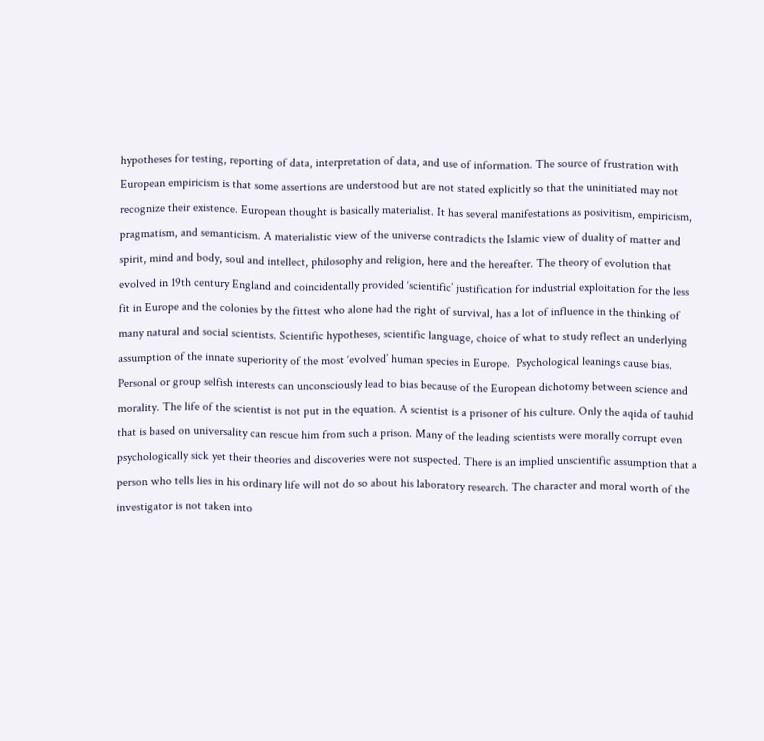hypotheses for testing, reporting of data, interpretation of data, and use of information. The source of frustration with European empiricism is that some assertions are understood but are not stated explicitly so that the uninitiated may not recognize their existence. European thought is basically materialist. It has several manifestations as posivitism, empiricism, pragmatism, and semanticism. A materialistic view of the universe contradicts the Islamic view of duality of matter and spirit, mind and body, soul and intellect, philosophy and religion, here and the hereafter. The theory of evolution that evolved in 19th century England and coincidentally provided ‘scientific’ justification for industrial exploitation for the less fit in Europe and the colonies by the fittest who alone had the right of survival, has a lot of influence in the thinking of many natural and social scientists. Scientific hypotheses, scientific language, choice of what to study reflect an underlying assumption of the innate superiority of the most ‘evolved’ human species in Europe.  Psychological leanings cause bias. Personal or group selfish interests can unconsciously lead to bias because of the European dichotomy between science and morality. The life of the scientist is not put in the equation. A scientist is a prisoner of his culture. Only the aqida of tauhid that is based on universality can rescue him from such a prison. Many of the leading scientists were morally corrupt even psychologically sick yet their theories and discoveries were not suspected. There is an implied unscientific assumption that a person who tells lies in his ordinary life will not do so about his laboratory research. The character and moral worth of the investigator is not taken into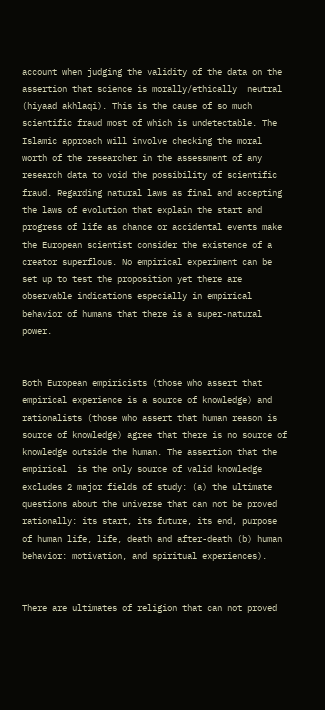account when judging the validity of the data on the assertion that science is morally/ethically  neutral (hiyaad akhlaqi). This is the cause of so much scientific fraud most of which is undetectable. The Islamic approach will involve checking the moral worth of the researcher in the assessment of any research data to void the possibility of scientific fraud. Regarding natural laws as final and accepting the laws of evolution that explain the start and progress of life as chance or accidental events make the European scientist consider the existence of a creator superflous. No empirical experiment can be set up to test the proposition yet there are observable indications especially in empirical behavior of humans that there is a super-natural power.


Both European empiricists (those who assert that empirical experience is a source of knowledge) and rationalists (those who assert that human reason is source of knowledge) agree that there is no source of knowledge outside the human. The assertion that the empirical  is the only source of valid knowledge excludes 2 major fields of study: (a) the ultimate questions about the universe that can not be proved rationally: its start, its future, its end, purpose of human life, life, death and after-death (b) human behavior: motivation, and spiritual experiences).


There are ultimates of religion that can not proved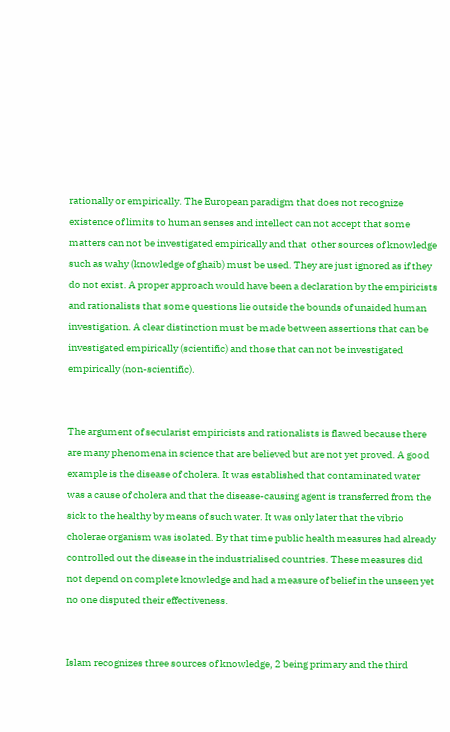rationally or empirically. The European paradigm that does not recognize existence of limits to human senses and intellect can not accept that some matters can not be investigated empirically and that  other sources of knowledge such as wahy (knowledge of ghaib) must be used. They are just ignored as if they do not exist. A proper approach would have been a declaration by the empiricists and rationalists that some questions lie outside the bounds of unaided human investigation. A clear distinction must be made between assertions that can be investigated empirically (scientific) and those that can not be investigated empirically (non-scientific).


The argument of secularist empiricists and rationalists is flawed because there are many phenomena in science that are believed but are not yet proved. A good example is the disease of cholera. It was established that contaminated water was a cause of cholera and that the disease-causing agent is transferred from the sick to the healthy by means of such water. It was only later that the vibrio cholerae organism was isolated. By that time public health measures had already controlled out the disease in the industrialised countries. These measures did not depend on complete knowledge and had a measure of belief in the unseen yet no one disputed their effectiveness.


Islam recognizes three sources of knowledge, 2 being primary and the third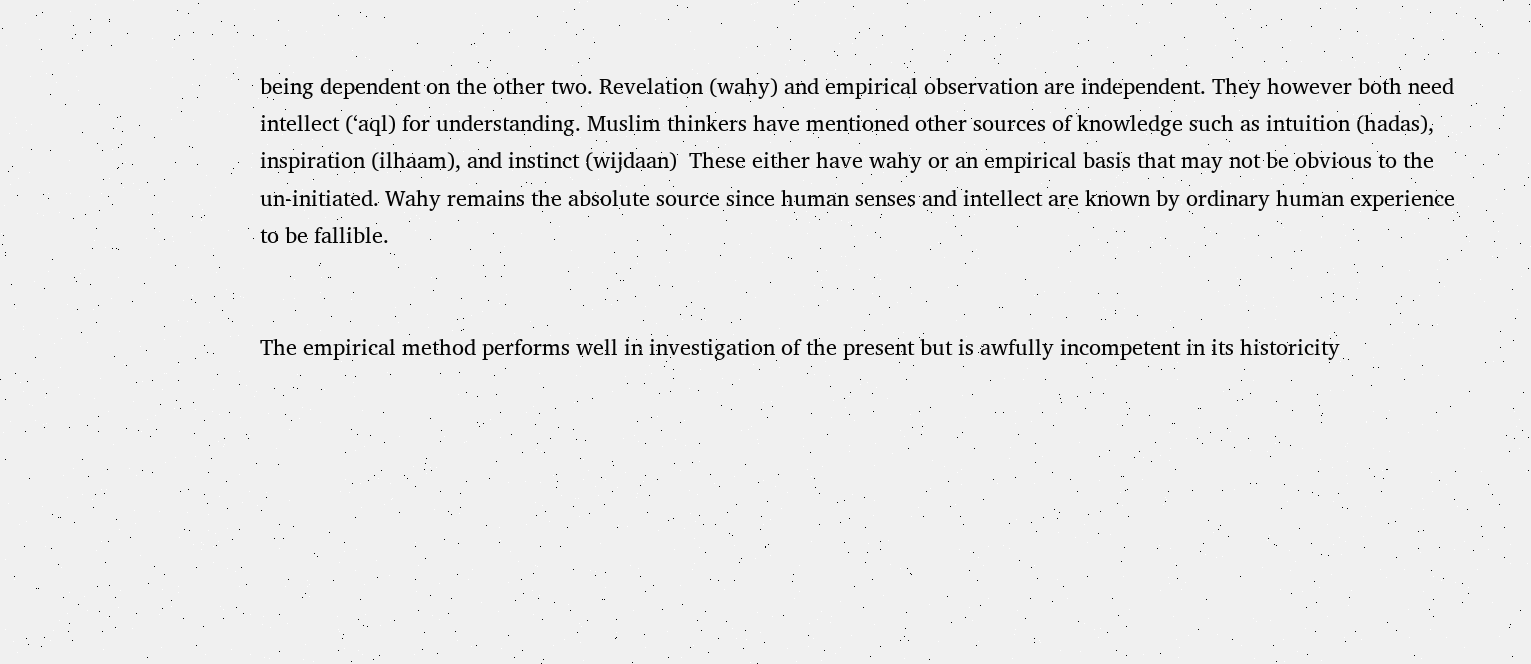being dependent on the other two. Revelation (wahy) and empirical observation are independent. They however both need intellect (‘aql) for understanding. Muslim thinkers have mentioned other sources of knowledge such as intuition (hadas), inspiration (ilhaam), and instinct (wijdaan)  These either have wahy or an empirical basis that may not be obvious to the un-initiated. Wahy remains the absolute source since human senses and intellect are known by ordinary human experience to be fallible.


The empirical method performs well in investigation of the present but is awfully incompetent in its historicity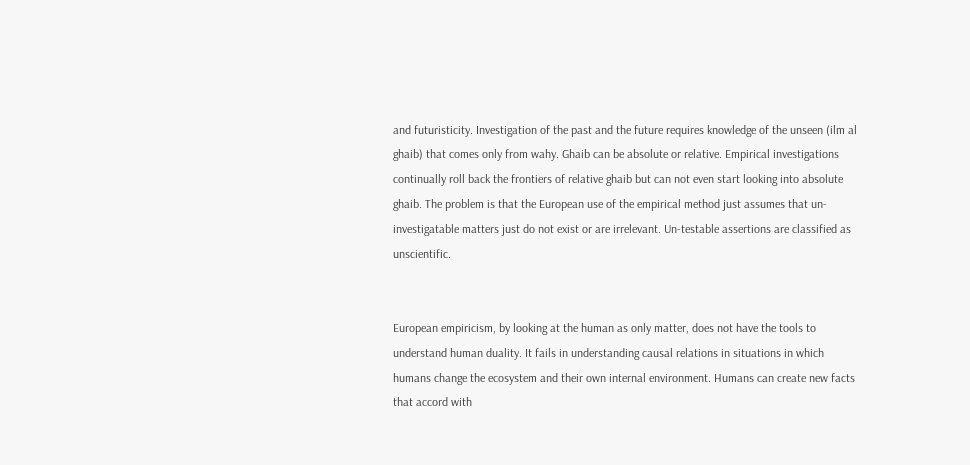and futuristicity. Investigation of the past and the future requires knowledge of the unseen (ilm al ghaib) that comes only from wahy. Ghaib can be absolute or relative. Empirical investigations continually roll back the frontiers of relative ghaib but can not even start looking into absolute ghaib. The problem is that the European use of the empirical method just assumes that un-investigatable matters just do not exist or are irrelevant. Un-testable assertions are classified as unscientific.


European empiricism, by looking at the human as only matter, does not have the tools to understand human duality. It fails in understanding causal relations in situations in which humans change the ecosystem and their own internal environment. Humans can create new facts that accord with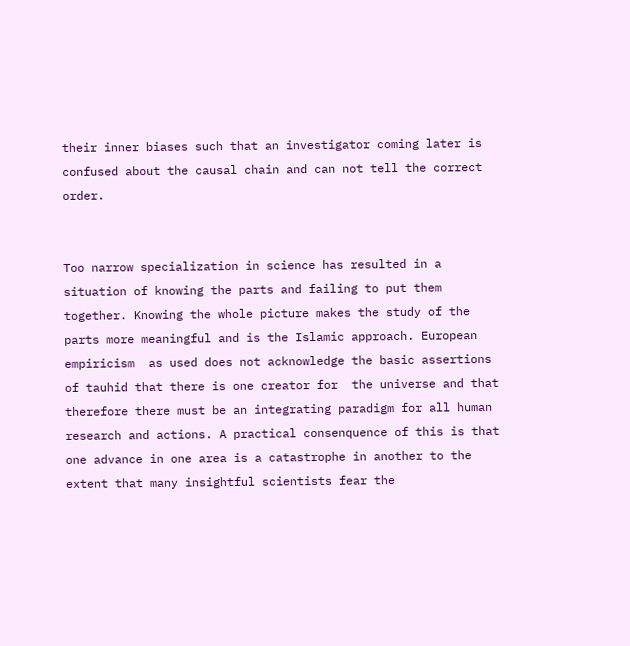their inner biases such that an investigator coming later is confused about the causal chain and can not tell the correct order.


Too narrow specialization in science has resulted in a situation of knowing the parts and failing to put them together. Knowing the whole picture makes the study of the parts more meaningful and is the Islamic approach. European empiricism  as used does not acknowledge the basic assertions of tauhid that there is one creator for  the universe and that therefore there must be an integrating paradigm for all human research and actions. A practical consenquence of this is that one advance in one area is a catastrophe in another to the extent that many insightful scientists fear the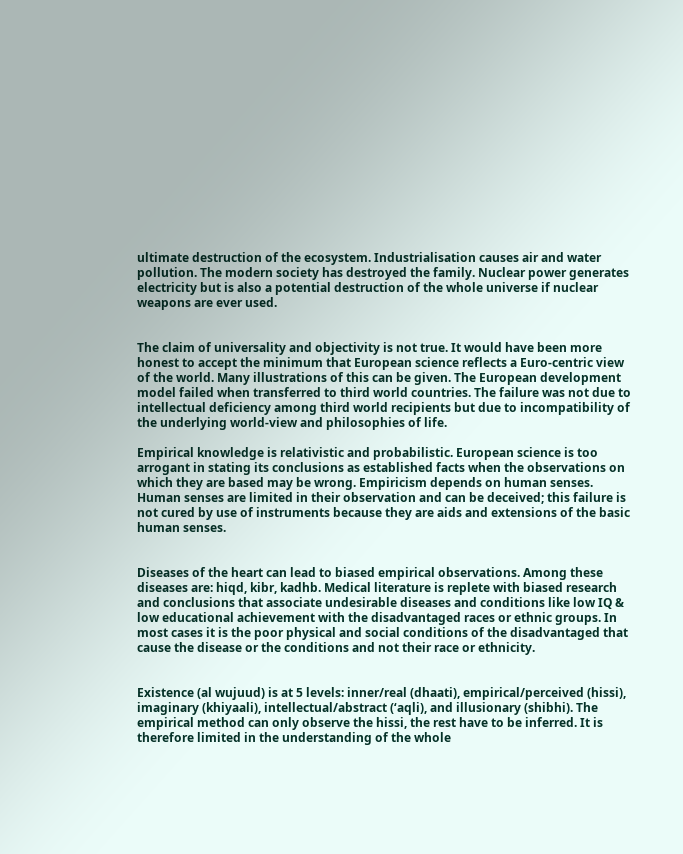ultimate destruction of the ecosystem. Industrialisation causes air and water pollution. The modern society has destroyed the family. Nuclear power generates electricity but is also a potential destruction of the whole universe if nuclear weapons are ever used.


The claim of universality and objectivity is not true. It would have been more honest to accept the minimum that European science reflects a Euro-centric view of the world. Many illustrations of this can be given. The European development model failed when transferred to third world countries. The failure was not due to intellectual deficiency among third world recipients but due to incompatibility of the underlying world-view and philosophies of life.

Empirical knowledge is relativistic and probabilistic. European science is too arrogant in stating its conclusions as established facts when the observations on which they are based may be wrong. Empiricism depends on human senses. Human senses are limited in their observation and can be deceived; this failure is not cured by use of instruments because they are aids and extensions of the basic human senses.


Diseases of the heart can lead to biased empirical observations. Among these diseases are: hiqd, kibr, kadhb. Medical literature is replete with biased research and conclusions that associate undesirable diseases and conditions like low IQ & low educational achievement with the disadvantaged races or ethnic groups. In most cases it is the poor physical and social conditions of the disadvantaged that cause the disease or the conditions and not their race or ethnicity.


Existence (al wujuud) is at 5 levels: inner/real (dhaati), empirical/perceived (hissi), imaginary (khiyaali), intellectual/abstract (‘aqli), and illusionary (shibhi). The empirical method can only observe the hissi, the rest have to be inferred. It is therefore limited in the understanding of the whole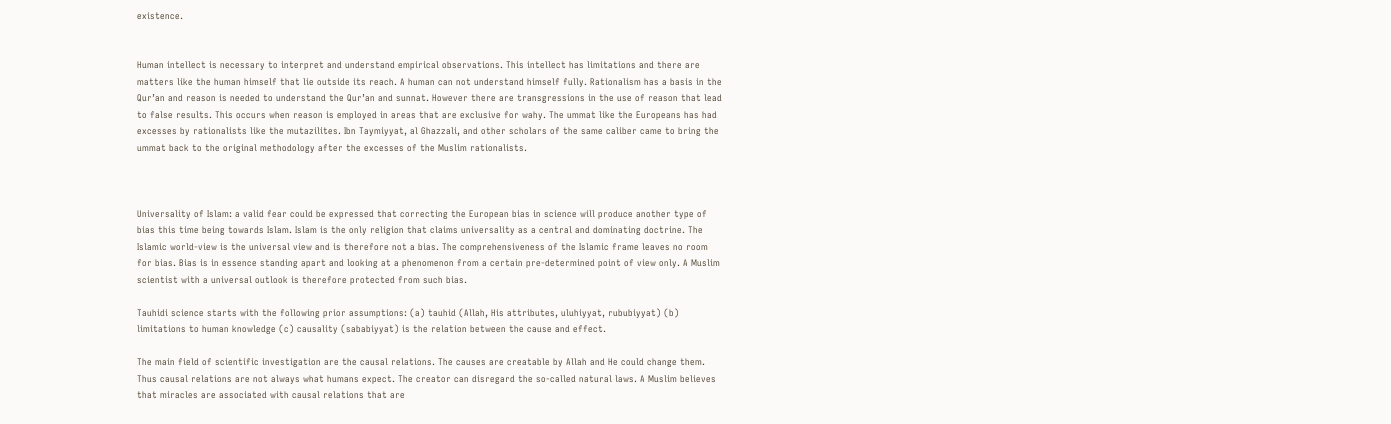existence.


Human intellect is necessary to interpret and understand empirical observations. This intellect has limitations and there are matters like the human himself that lie outside its reach. A human can not understand himself fully. Rationalism has a basis in the Qur’an and reason is needed to understand the Qur’an and sunnat. However there are transgressions in the use of reason that lead to false results. This occurs when reason is employed in areas that are exclusive for wahy. The ummat like the Europeans has had excesses by rationalists like the mutazilites. Ibn Taymiyyat, al Ghazzali, and other scholars of the same caliber came to bring the ummat back to the original methodology after the excesses of the Muslim rationalists.



Universality of Islam: a valid fear could be expressed that correcting the European bias in science will produce another type of bias this time being towards Islam. Islam is the only religion that claims universality as a central and dominating doctrine. The Islamic world-view is the universal view and is therefore not a bias. The comprehensiveness of the Islamic frame leaves no room for bias. Bias is in essence standing apart and looking at a phenomenon from a certain pre-determined point of view only. A Muslim scientist with a universal outlook is therefore protected from such bias.

Tauhidi science starts with the following prior assumptions: (a) tauhid (Allah, His attributes, uluhiyyat, rububiyyat) (b) limitations to human knowledge (c) causality (sababiyyat) is the relation between the cause and effect.

The main field of scientific investigation are the causal relations. The causes are creatable by Allah and He could change them. Thus causal relations are not always what humans expect. The creator can disregard the so-called natural laws. A Muslim believes that miracles are associated with causal relations that are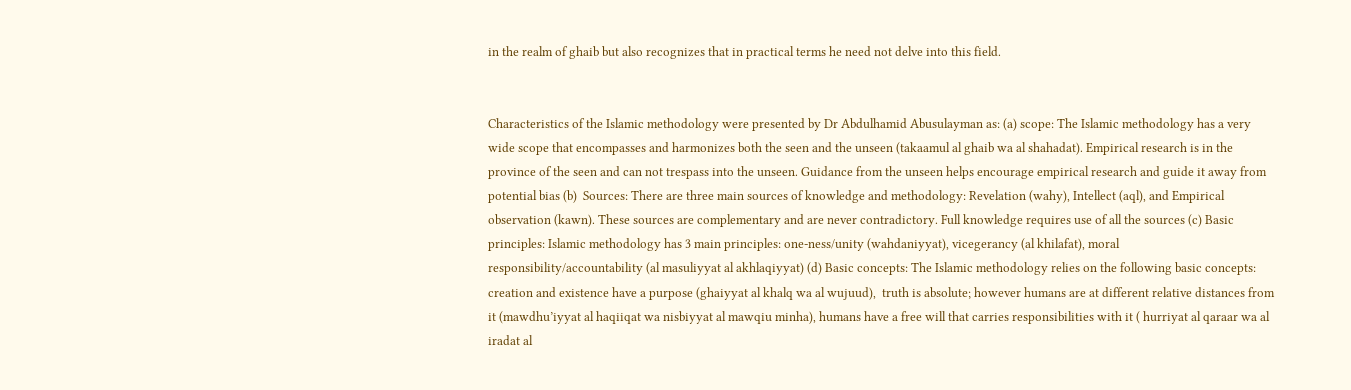in the realm of ghaib but also recognizes that in practical terms he need not delve into this field.


Characteristics of the Islamic methodology were presented by Dr Abdulhamid Abusulayman as: (a) scope: The Islamic methodology has a very wide scope that encompasses and harmonizes both the seen and the unseen (takaamul al ghaib wa al shahadat). Empirical research is in the province of the seen and can not trespass into the unseen. Guidance from the unseen helps encourage empirical research and guide it away from potential bias (b)  Sources: There are three main sources of knowledge and methodology: Revelation (wahy), Intellect (aql), and Empirical observation (kawn). These sources are complementary and are never contradictory. Full knowledge requires use of all the sources (c) Basic principles: Islamic methodology has 3 main principles: one-ness/unity (wahdaniyyat), vicegerancy (al khilafat), moral responsibility/accountability (al masuliyyat al akhlaqiyyat) (d) Basic concepts: The Islamic methodology relies on the following basic concepts: creation and existence have a purpose (ghaiyyat al khalq wa al wujuud),  truth is absolute; however humans are at different relative distances from it (mawdhu’iyyat al haqiiqat wa nisbiyyat al mawqiu minha), humans have a free will that carries responsibilities with it ( hurriyat al qaraar wa al iradat al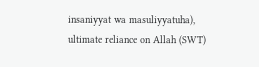insaniyyat wa masuliyyatuha), ultimate reliance on Allah (SWT)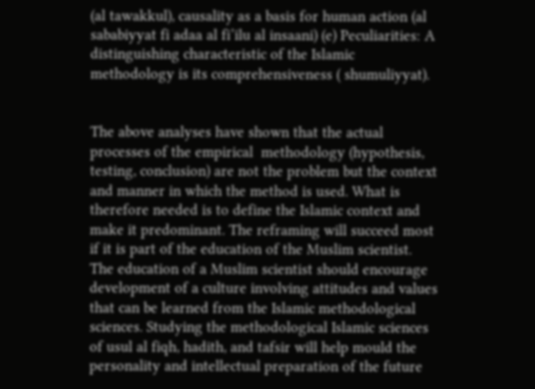(al tawakkul), causality as a basis for human action (al sababiyyat fi adaa al fi’ilu al insaani) (e) Peculiarities: A distinguishing characteristic of the Islamic methodology is its comprehensiveness ( shumuliyyat).


The above analyses have shown that the actual processes of the empirical  methodology (hypothesis, testing, conclusion) are not the problem but the context and manner in which the method is used. What is therefore needed is to define the Islamic context and make it predominant. The reframing will succeed most if it is part of the education of the Muslim scientist. The education of a Muslim scientist should encourage development of a culture involving attitudes and values that can be learned from the Islamic methodological sciences. Studying the methodological Islamic sciences of usul al fiqh, hadith, and tafsir will help mould the personality and intellectual preparation of the future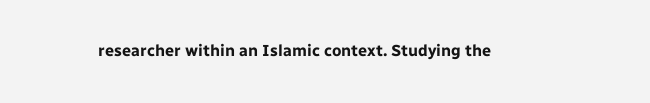researcher within an Islamic context. Studying the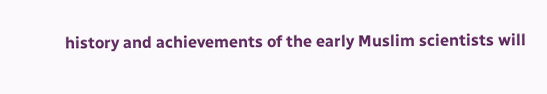history and achievements of the early Muslim scientists will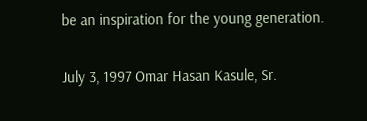be an inspiration for the young generation.

July 3, 1997 Omar Hasan Kasule, Sr.